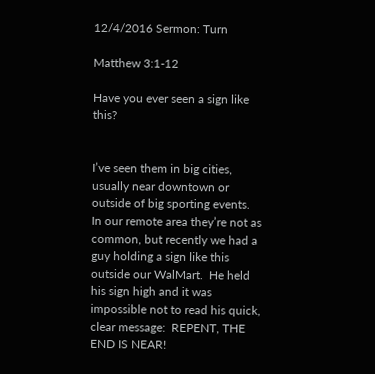12/4/2016 Sermon: Turn

Matthew 3:1-12

Have you ever seen a sign like this?


I’ve seen them in big cities, usually near downtown or outside of big sporting events.  In our remote area they’re not as common, but recently we had a guy holding a sign like this outside our WalMart.  He held his sign high and it was impossible not to read his quick, clear message:  REPENT, THE END IS NEAR!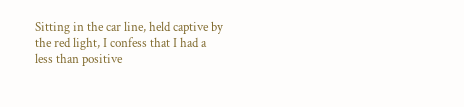Sitting in the car line, held captive by the red light, I confess that I had a less than positive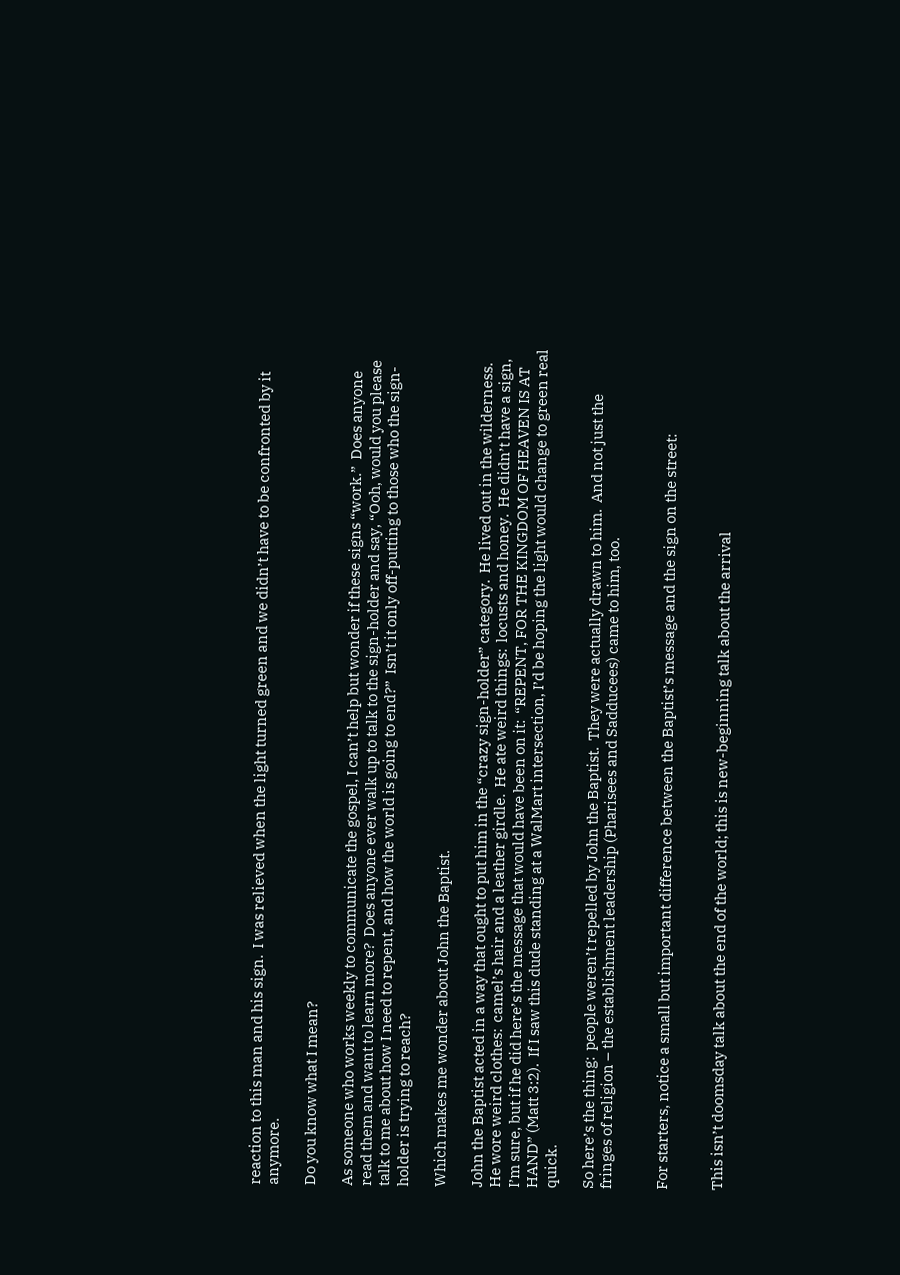reaction to this man and his sign.  I was relieved when the light turned green and we didn’t have to be confronted by it anymore.

Do you know what I mean?

As someone who works weekly to communicate the gospel, I can’t help but wonder if these signs “work.”  Does anyone read them and want to learn more?  Does anyone ever walk up to talk to the sign-holder and say, “Ooh, would you please talk to me about how I need to repent, and how the world is going to end?”  Isn’t it only off-putting to those who the sign-holder is trying to reach?

Which makes me wonder about John the Baptist.

John the Baptist acted in a way that ought to put him in the “crazy sign-holder” category.  He lived out in the wilderness.  He wore weird clothes:  camel’s hair and a leather girdle.  He ate weird things:  locusts and honey.  He didn’t have a sign, I’m sure, but if he did here’s the message that would have been on it:  “REPENT, FOR THE KINGDOM OF HEAVEN IS AT HAND” (Matt 3:2).  If I saw this dude standing at a WalMart intersection, I’d be hoping the light would change to green real quick.

So here’s the thing:  people weren’t repelled by John the Baptist.  They were actually drawn to him.  And not just the fringes of religion – the establishment leadership (Pharisees and Sadducees) came to him, too.


For starters, notice a small but important difference between the Baptist’s message and the sign on the street:


This isn’t doomsday talk about the end of the world; this is new-beginning talk about the arrival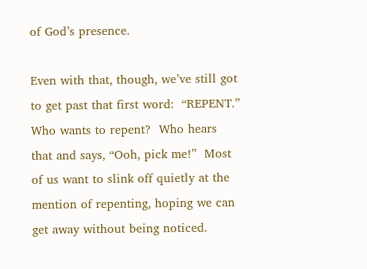of God’s presence.

Even with that, though, we’ve still got to get past that first word:  “REPENT.”  Who wants to repent?  Who hears that and says, “Ooh, pick me!”  Most of us want to slink off quietly at the mention of repenting, hoping we can get away without being noticed.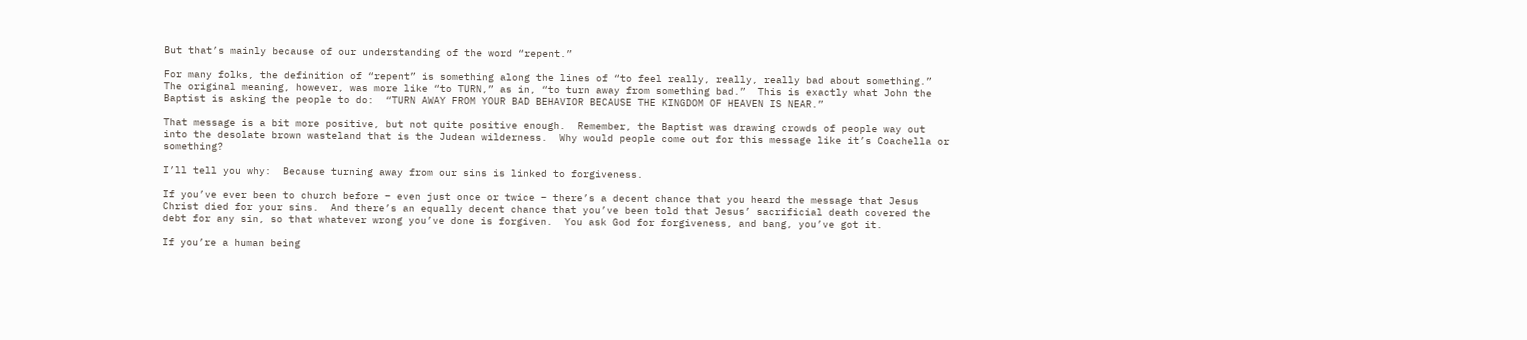But that’s mainly because of our understanding of the word “repent.”

For many folks, the definition of “repent” is something along the lines of “to feel really, really, really bad about something.”  The original meaning, however, was more like “to TURN,” as in, “to turn away from something bad.”  This is exactly what John the Baptist is asking the people to do:  “TURN AWAY FROM YOUR BAD BEHAVIOR BECAUSE THE KINGDOM OF HEAVEN IS NEAR.”

That message is a bit more positive, but not quite positive enough.  Remember, the Baptist was drawing crowds of people way out into the desolate brown wasteland that is the Judean wilderness.  Why would people come out for this message like it’s Coachella or something?

I’ll tell you why:  Because turning away from our sins is linked to forgiveness.

If you’ve ever been to church before – even just once or twice – there’s a decent chance that you heard the message that Jesus Christ died for your sins.  And there’s an equally decent chance that you’ve been told that Jesus’ sacrificial death covered the debt for any sin, so that whatever wrong you’ve done is forgiven.  You ask God for forgiveness, and bang, you’ve got it.

If you’re a human being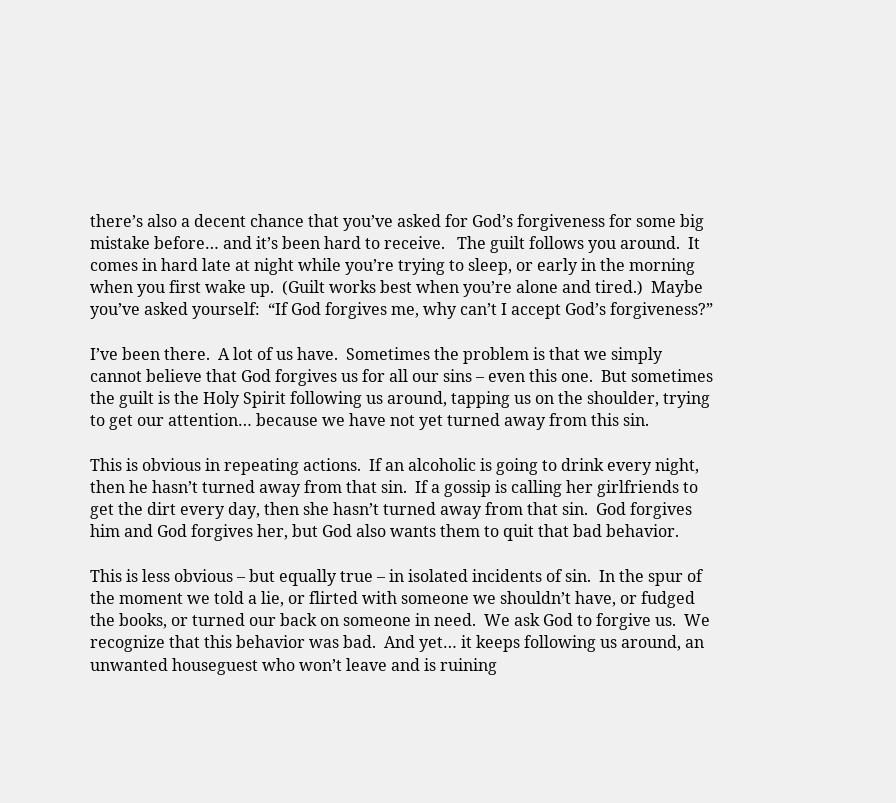there’s also a decent chance that you’ve asked for God’s forgiveness for some big mistake before… and it’s been hard to receive.   The guilt follows you around.  It comes in hard late at night while you’re trying to sleep, or early in the morning when you first wake up.  (Guilt works best when you’re alone and tired.)  Maybe you’ve asked yourself:  “If God forgives me, why can’t I accept God’s forgiveness?”

I’ve been there.  A lot of us have.  Sometimes the problem is that we simply cannot believe that God forgives us for all our sins – even this one.  But sometimes the guilt is the Holy Spirit following us around, tapping us on the shoulder, trying to get our attention… because we have not yet turned away from this sin.

This is obvious in repeating actions.  If an alcoholic is going to drink every night, then he hasn’t turned away from that sin.  If a gossip is calling her girlfriends to get the dirt every day, then she hasn’t turned away from that sin.  God forgives him and God forgives her, but God also wants them to quit that bad behavior.

This is less obvious – but equally true – in isolated incidents of sin.  In the spur of the moment we told a lie, or flirted with someone we shouldn’t have, or fudged the books, or turned our back on someone in need.  We ask God to forgive us.  We recognize that this behavior was bad.  And yet… it keeps following us around, an unwanted houseguest who won’t leave and is ruining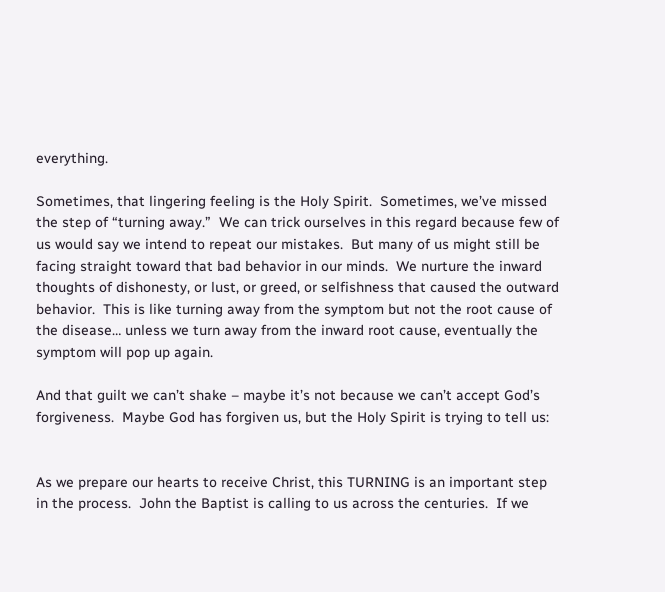everything.

Sometimes, that lingering feeling is the Holy Spirit.  Sometimes, we’ve missed the step of “turning away.”  We can trick ourselves in this regard because few of us would say we intend to repeat our mistakes.  But many of us might still be facing straight toward that bad behavior in our minds.  We nurture the inward thoughts of dishonesty, or lust, or greed, or selfishness that caused the outward behavior.  This is like turning away from the symptom but not the root cause of the disease… unless we turn away from the inward root cause, eventually the symptom will pop up again.

And that guilt we can’t shake – maybe it’s not because we can’t accept God’s forgiveness.  Maybe God has forgiven us, but the Holy Spirit is trying to tell us:


As we prepare our hearts to receive Christ, this TURNING is an important step in the process.  John the Baptist is calling to us across the centuries.  If we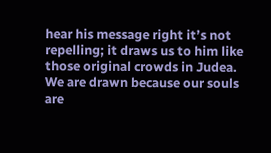hear his message right it’s not repelling; it draws us to him like those original crowds in Judea.  We are drawn because our souls are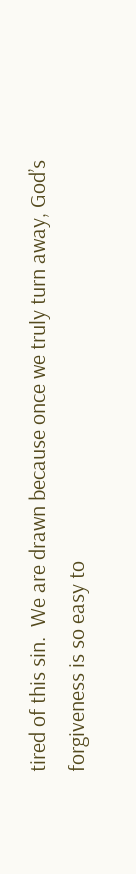tired of this sin.  We are drawn because once we truly turn away, God’s forgiveness is so easy to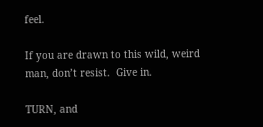feel.

If you are drawn to this wild, weird man, don’t resist.  Give in.

TURN, and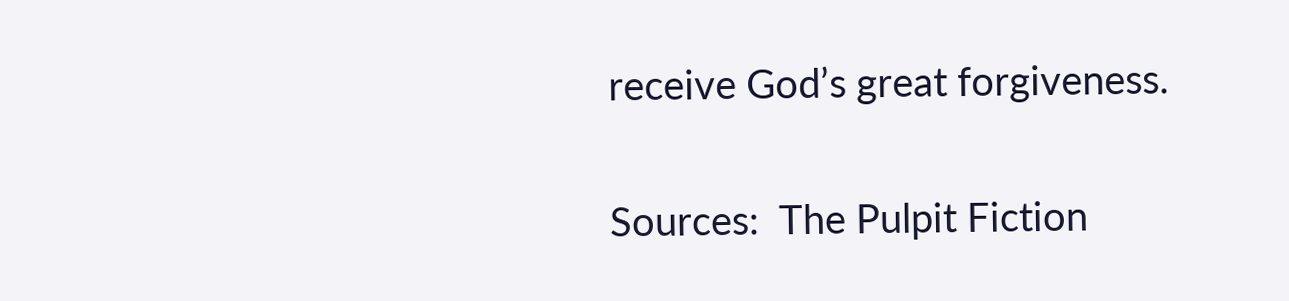receive God’s great forgiveness.

Sources:  The Pulpit Fiction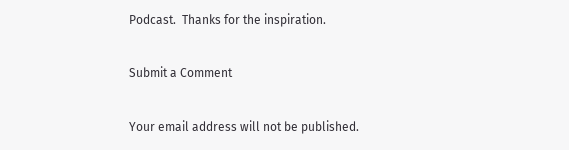Podcast.  Thanks for the inspiration.

Submit a Comment

Your email address will not be published.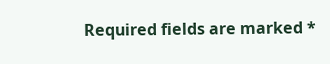Required fields are marked *